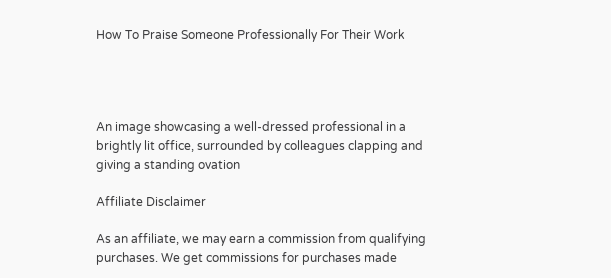How To Praise Someone Professionally For Their Work




An image showcasing a well-dressed professional in a brightly lit office, surrounded by colleagues clapping and giving a standing ovation

Affiliate Disclaimer

As an affiliate, we may earn a commission from qualifying purchases. We get commissions for purchases made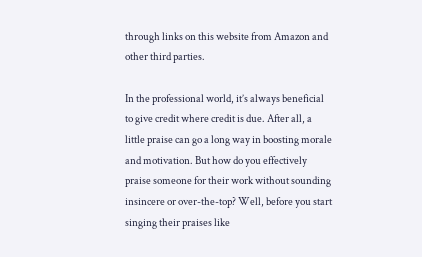through links on this website from Amazon and other third parties.

In the professional world, it’s always beneficial to give credit where credit is due. After all, a little praise can go a long way in boosting morale and motivation. But how do you effectively praise someone for their work without sounding insincere or over-the-top? Well, before you start singing their praises like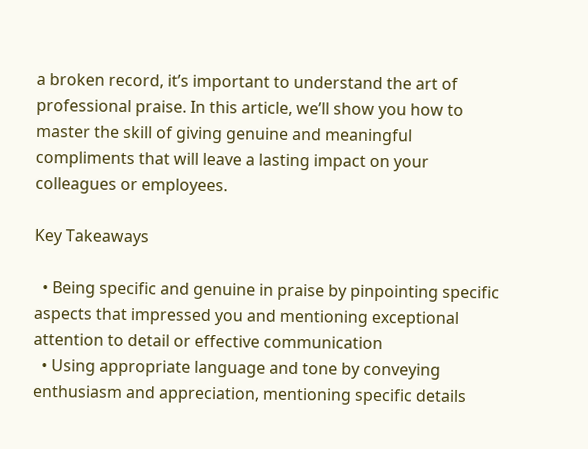a broken record, it’s important to understand the art of professional praise. In this article, we’ll show you how to master the skill of giving genuine and meaningful compliments that will leave a lasting impact on your colleagues or employees.

Key Takeaways

  • Being specific and genuine in praise by pinpointing specific aspects that impressed you and mentioning exceptional attention to detail or effective communication
  • Using appropriate language and tone by conveying enthusiasm and appreciation, mentioning specific details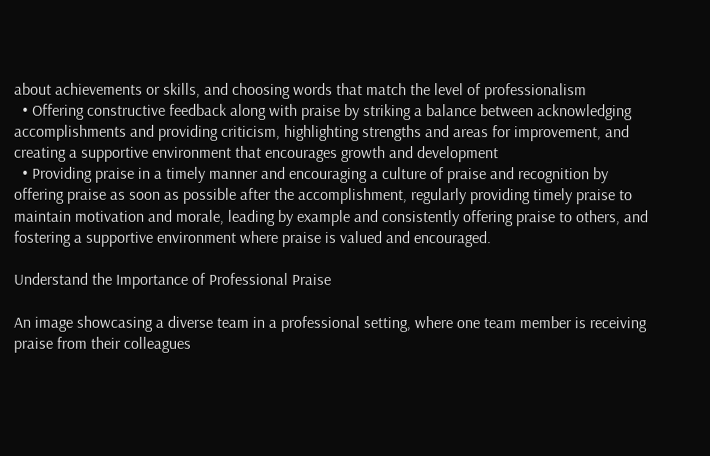about achievements or skills, and choosing words that match the level of professionalism
  • Offering constructive feedback along with praise by striking a balance between acknowledging accomplishments and providing criticism, highlighting strengths and areas for improvement, and creating a supportive environment that encourages growth and development
  • Providing praise in a timely manner and encouraging a culture of praise and recognition by offering praise as soon as possible after the accomplishment, regularly providing timely praise to maintain motivation and morale, leading by example and consistently offering praise to others, and fostering a supportive environment where praise is valued and encouraged.

Understand the Importance of Professional Praise

An image showcasing a diverse team in a professional setting, where one team member is receiving praise from their colleagues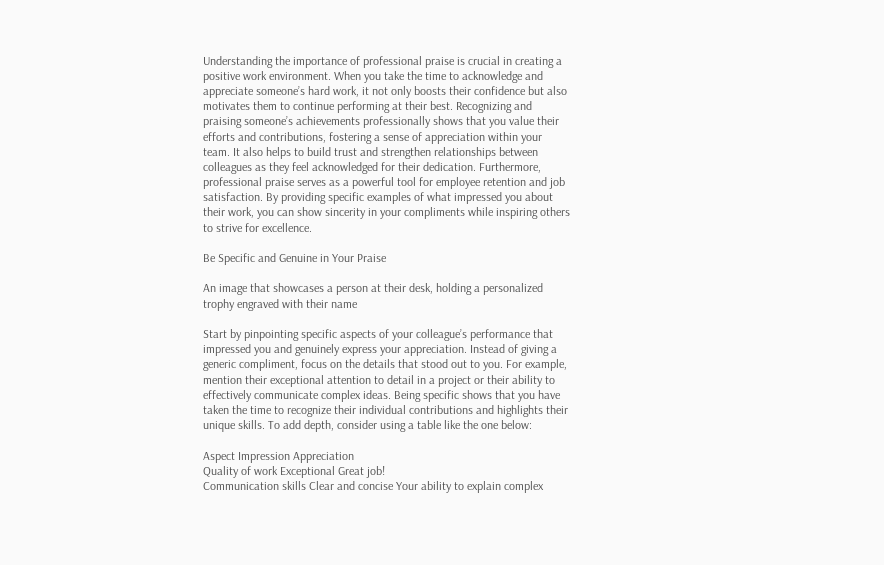Understanding the importance of professional praise is crucial in creating a positive work environment. When you take the time to acknowledge and appreciate someone’s hard work, it not only boosts their confidence but also motivates them to continue performing at their best. Recognizing and praising someone’s achievements professionally shows that you value their efforts and contributions, fostering a sense of appreciation within your team. It also helps to build trust and strengthen relationships between colleagues as they feel acknowledged for their dedication. Furthermore, professional praise serves as a powerful tool for employee retention and job satisfaction. By providing specific examples of what impressed you about their work, you can show sincerity in your compliments while inspiring others to strive for excellence.

Be Specific and Genuine in Your Praise

An image that showcases a person at their desk, holding a personalized trophy engraved with their name

Start by pinpointing specific aspects of your colleague’s performance that impressed you and genuinely express your appreciation. Instead of giving a generic compliment, focus on the details that stood out to you. For example, mention their exceptional attention to detail in a project or their ability to effectively communicate complex ideas. Being specific shows that you have taken the time to recognize their individual contributions and highlights their unique skills. To add depth, consider using a table like the one below:

Aspect Impression Appreciation
Quality of work Exceptional Great job!
Communication skills Clear and concise Your ability to explain complex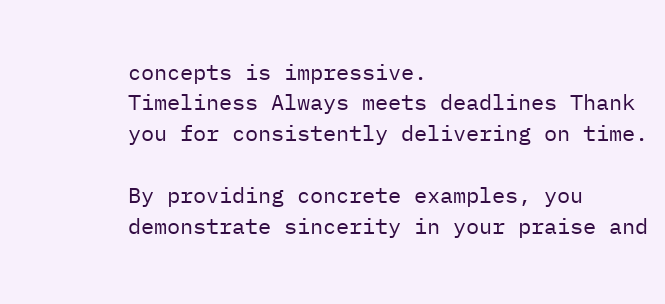concepts is impressive.
Timeliness Always meets deadlines Thank you for consistently delivering on time.

By providing concrete examples, you demonstrate sincerity in your praise and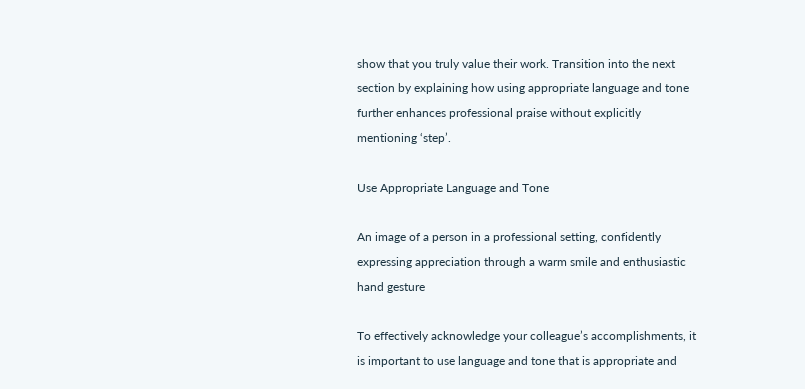show that you truly value their work. Transition into the next section by explaining how using appropriate language and tone further enhances professional praise without explicitly mentioning ‘step’.

Use Appropriate Language and Tone

An image of a person in a professional setting, confidently expressing appreciation through a warm smile and enthusiastic hand gesture

To effectively acknowledge your colleague’s accomplishments, it is important to use language and tone that is appropriate and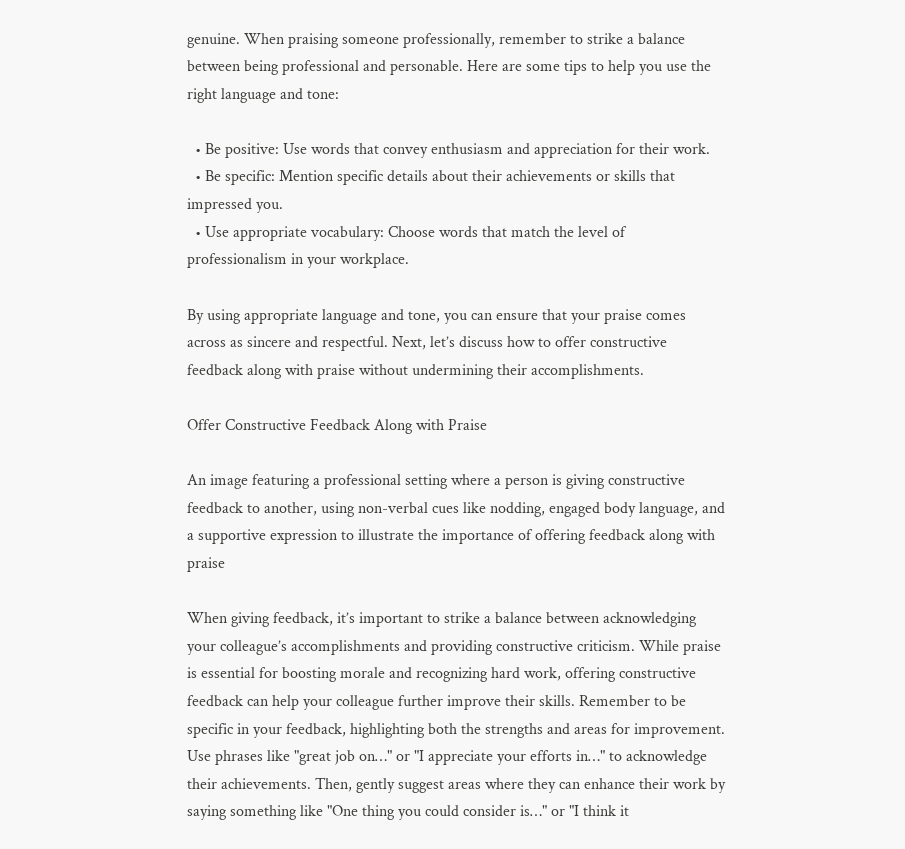genuine. When praising someone professionally, remember to strike a balance between being professional and personable. Here are some tips to help you use the right language and tone:

  • Be positive: Use words that convey enthusiasm and appreciation for their work.
  • Be specific: Mention specific details about their achievements or skills that impressed you.
  • Use appropriate vocabulary: Choose words that match the level of professionalism in your workplace.

By using appropriate language and tone, you can ensure that your praise comes across as sincere and respectful. Next, let’s discuss how to offer constructive feedback along with praise without undermining their accomplishments.

Offer Constructive Feedback Along with Praise

An image featuring a professional setting where a person is giving constructive feedback to another, using non-verbal cues like nodding, engaged body language, and a supportive expression to illustrate the importance of offering feedback along with praise

When giving feedback, it’s important to strike a balance between acknowledging your colleague’s accomplishments and providing constructive criticism. While praise is essential for boosting morale and recognizing hard work, offering constructive feedback can help your colleague further improve their skills. Remember to be specific in your feedback, highlighting both the strengths and areas for improvement. Use phrases like "great job on…" or "I appreciate your efforts in…" to acknowledge their achievements. Then, gently suggest areas where they can enhance their work by saying something like "One thing you could consider is…" or "I think it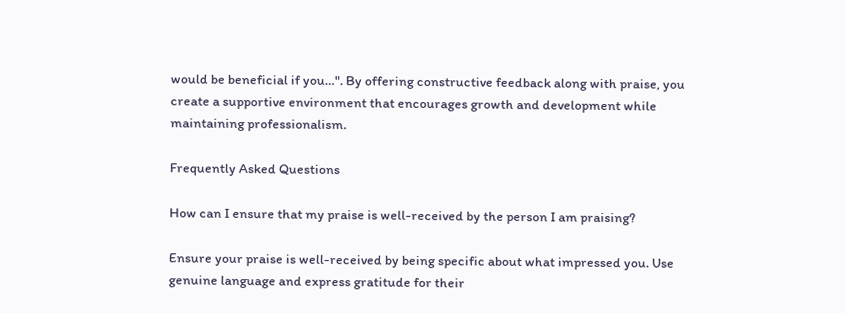would be beneficial if you…". By offering constructive feedback along with praise, you create a supportive environment that encourages growth and development while maintaining professionalism.

Frequently Asked Questions

How can I ensure that my praise is well-received by the person I am praising?

Ensure your praise is well-received by being specific about what impressed you. Use genuine language and express gratitude for their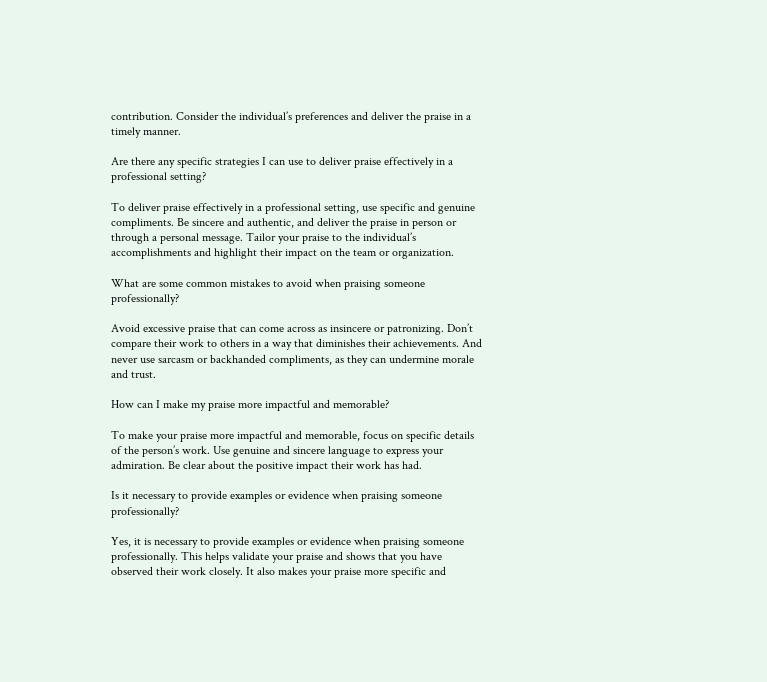contribution. Consider the individual’s preferences and deliver the praise in a timely manner.

Are there any specific strategies I can use to deliver praise effectively in a professional setting?

To deliver praise effectively in a professional setting, use specific and genuine compliments. Be sincere and authentic, and deliver the praise in person or through a personal message. Tailor your praise to the individual’s accomplishments and highlight their impact on the team or organization.

What are some common mistakes to avoid when praising someone professionally?

Avoid excessive praise that can come across as insincere or patronizing. Don’t compare their work to others in a way that diminishes their achievements. And never use sarcasm or backhanded compliments, as they can undermine morale and trust.

How can I make my praise more impactful and memorable?

To make your praise more impactful and memorable, focus on specific details of the person’s work. Use genuine and sincere language to express your admiration. Be clear about the positive impact their work has had.

Is it necessary to provide examples or evidence when praising someone professionally?

Yes, it is necessary to provide examples or evidence when praising someone professionally. This helps validate your praise and shows that you have observed their work closely. It also makes your praise more specific and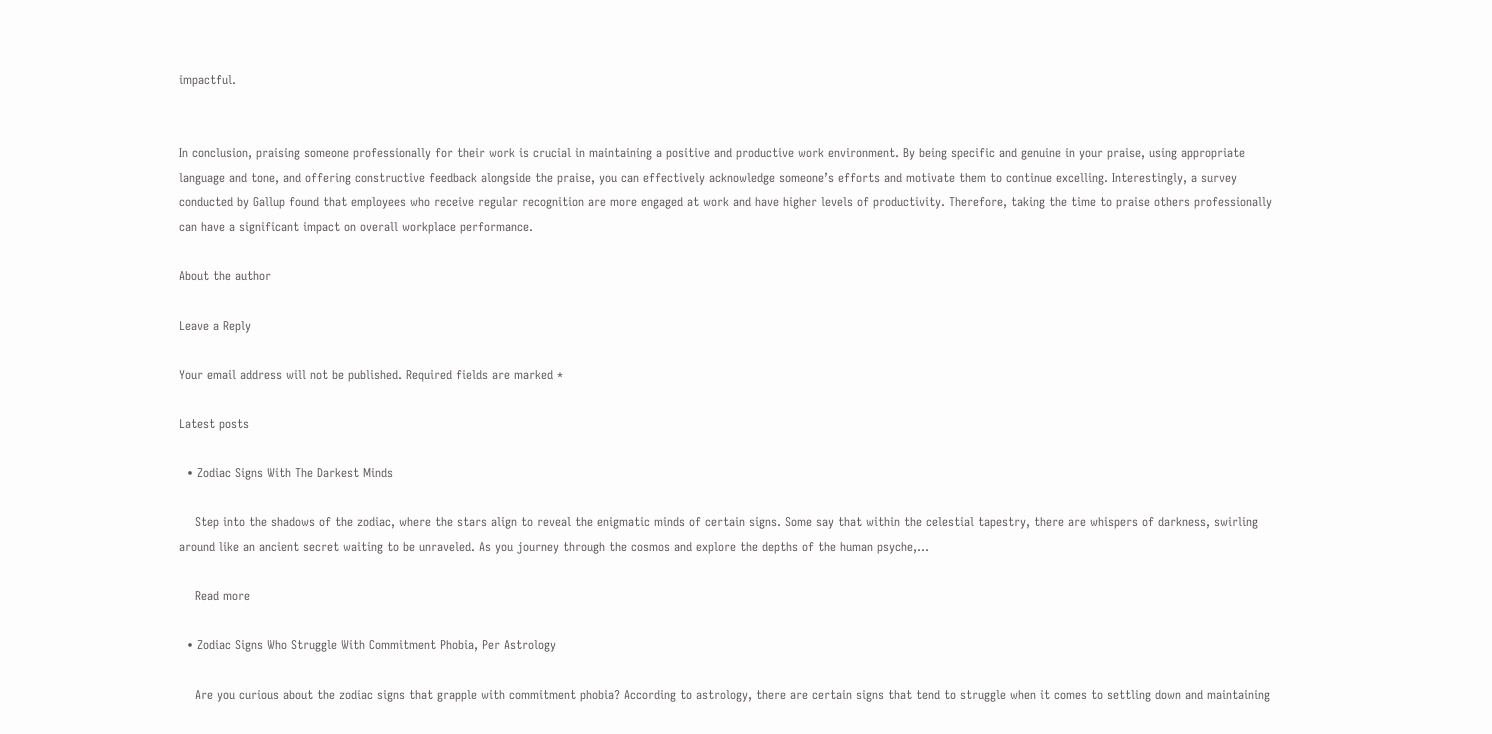impactful.


In conclusion, praising someone professionally for their work is crucial in maintaining a positive and productive work environment. By being specific and genuine in your praise, using appropriate language and tone, and offering constructive feedback alongside the praise, you can effectively acknowledge someone’s efforts and motivate them to continue excelling. Interestingly, a survey conducted by Gallup found that employees who receive regular recognition are more engaged at work and have higher levels of productivity. Therefore, taking the time to praise others professionally can have a significant impact on overall workplace performance.

About the author

Leave a Reply

Your email address will not be published. Required fields are marked *

Latest posts

  • Zodiac Signs With The Darkest Minds

    Step into the shadows of the zodiac, where the stars align to reveal the enigmatic minds of certain signs. Some say that within the celestial tapestry, there are whispers of darkness, swirling around like an ancient secret waiting to be unraveled. As you journey through the cosmos and explore the depths of the human psyche,…

    Read more

  • Zodiac Signs Who Struggle With Commitment Phobia, Per Astrology

    Are you curious about the zodiac signs that grapple with commitment phobia? According to astrology, there are certain signs that tend to struggle when it comes to settling down and maintaining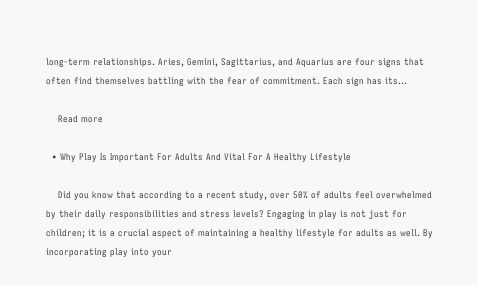long-term relationships. Aries, Gemini, Sagittarius, and Aquarius are four signs that often find themselves battling with the fear of commitment. Each sign has its…

    Read more

  • Why Play Is Important For Adults And Vital For A Healthy Lifestyle

    Did you know that according to a recent study, over 50% of adults feel overwhelmed by their daily responsibilities and stress levels? Engaging in play is not just for children; it is a crucial aspect of maintaining a healthy lifestyle for adults as well. By incorporating play into your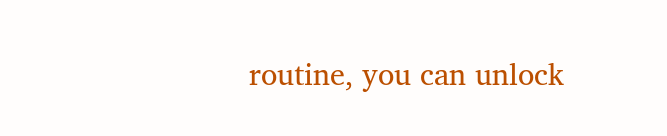routine, you can unlock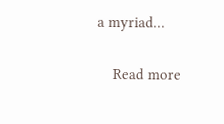a myriad…

    Read more